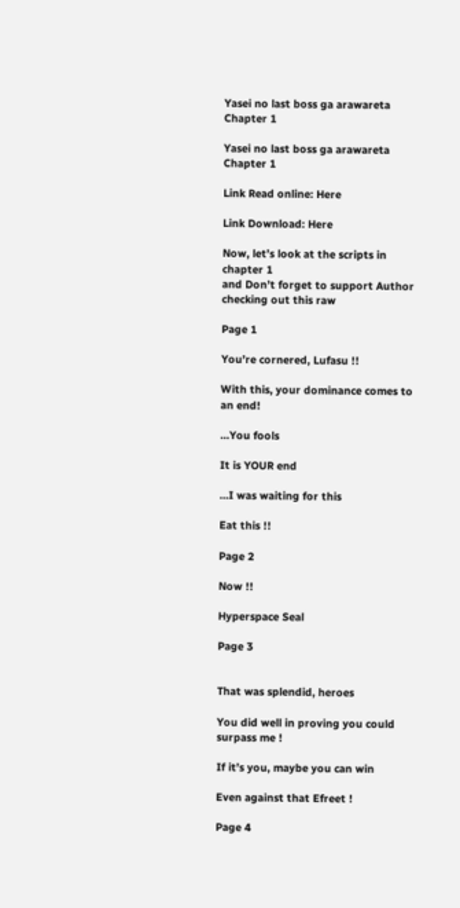Yasei no last boss ga arawareta Chapter 1

Yasei no last boss ga arawareta Chapter 1

Link Read online: Here

Link Download: Here

Now, let’s look at the scripts in chapter 1
and Don’t forget to support Author checking out this raw

Page 1

You’re cornered, Lufasu !!

With this, your dominance comes to an end!

…You fools

It is YOUR end

…I was waiting for this

Eat this !!

Page 2

Now !!

Hyperspace Seal

Page 3


That was splendid, heroes

You did well in proving you could surpass me !

If it’s you, maybe you can win

Even against that Efreet !

Page 4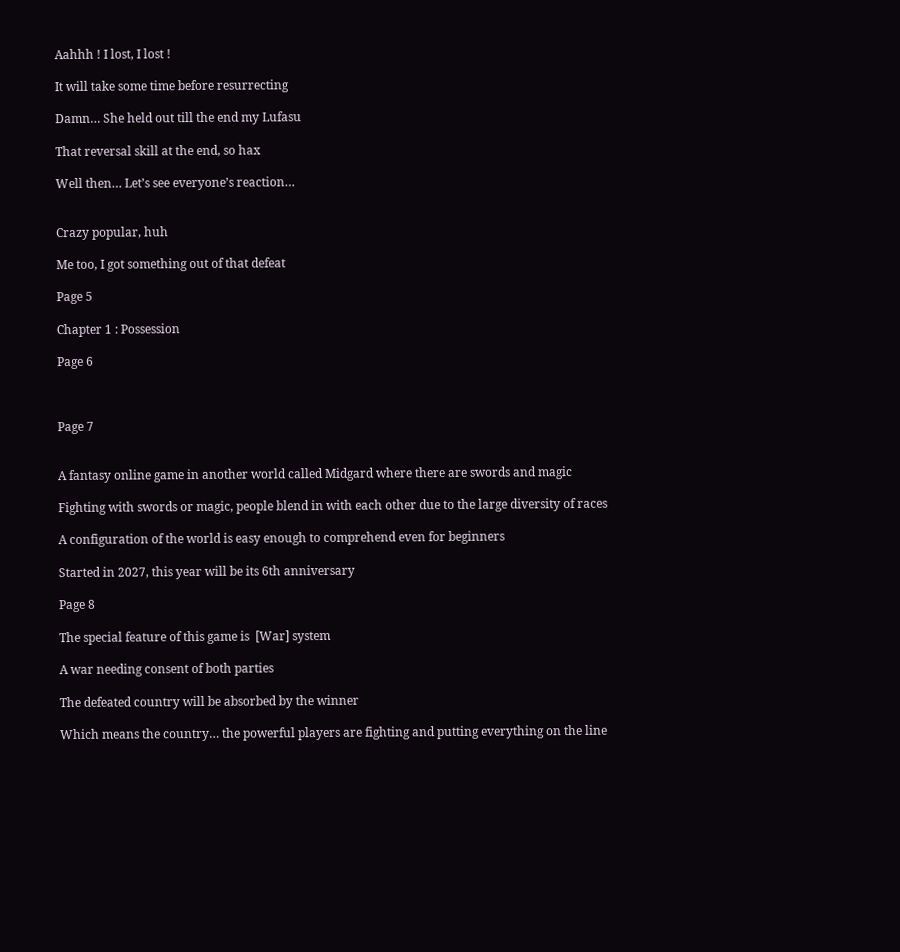Aahhh ! I lost, I lost !

It will take some time before resurrecting

Damn… She held out till the end my Lufasu

That reversal skill at the end, so hax

Well then… Let’s see everyone’s reaction…


Crazy popular, huh

Me too, I got something out of that defeat

Page 5

Chapter 1 : Possession

Page 6



Page 7


A fantasy online game in another world called Midgard where there are swords and magic

Fighting with swords or magic, people blend in with each other due to the large diversity of races

A configuration of the world is easy enough to comprehend even for beginners

Started in 2027, this year will be its 6th anniversary

Page 8

The special feature of this game is  [War] system

A war needing consent of both parties

The defeated country will be absorbed by the winner

Which means the country… the powerful players are fighting and putting everything on the line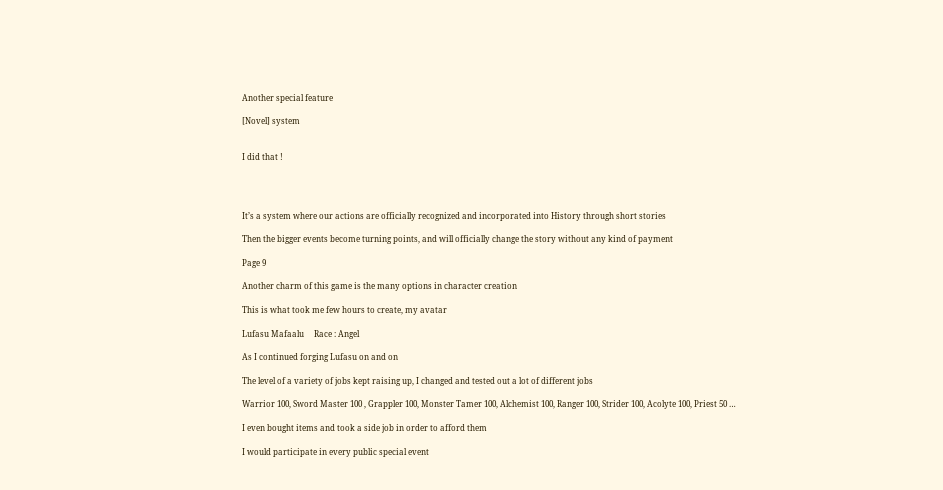Another special feature

[Novel] system


I did that !




It’s a system where our actions are officially recognized and incorporated into History through short stories

Then the bigger events become turning points, and will officially change the story without any kind of payment

Page 9

Another charm of this game is the many options in character creation

This is what took me few hours to create, my avatar

Lufasu Mafaalu     Race : Angel

As I continued forging Lufasu on and on

The level of a variety of jobs kept raising up, I changed and tested out a lot of different jobs

Warrior 100, Sword Master 100 , Grappler 100, Monster Tamer 100, Alchemist 100, Ranger 100, Strider 100, Acolyte 100, Priest 50 …

I even bought items and took a side job in order to afford them

I would participate in every public special event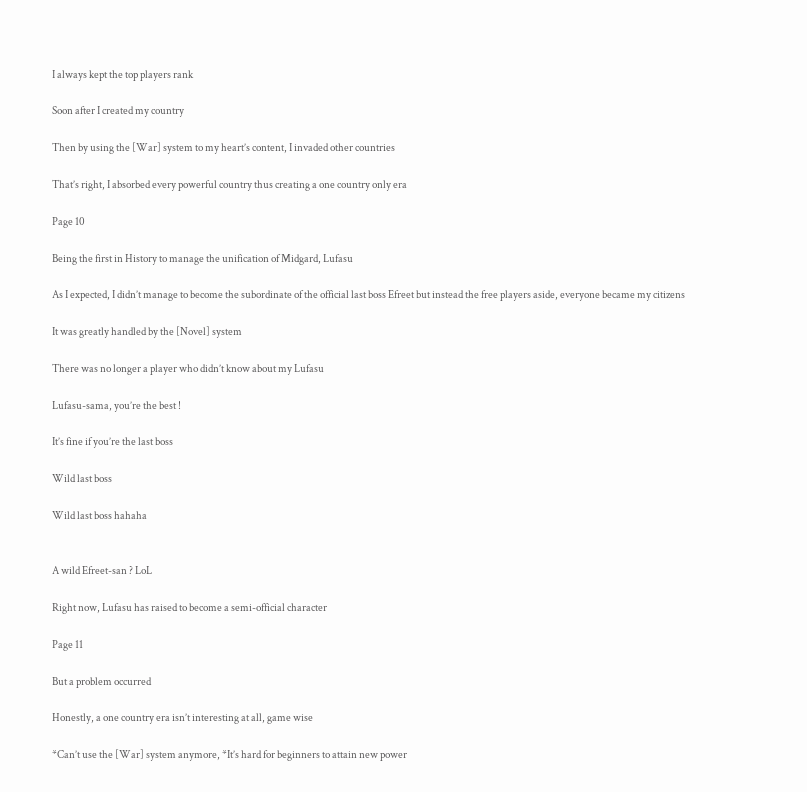I always kept the top players rank

Soon after I created my country

Then by using the [War] system to my heart’s content, I invaded other countries

That’s right, I absorbed every powerful country thus creating a one country only era

Page 10

Being the first in History to manage the unification of Midgard, Lufasu

As I expected, I didn’t manage to become the subordinate of the official last boss Efreet but instead the free players aside, everyone became my citizens

It was greatly handled by the [Novel] system

There was no longer a player who didn’t know about my Lufasu

Lufasu-sama, you’re the best !

It’s fine if you’re the last boss

Wild last boss

Wild last boss hahaha


A wild Efreet-san ? LoL

Right now, Lufasu has raised to become a semi-official character

Page 11

But a problem occurred

Honestly, a one country era isn’t interesting at all, game wise

*Can’t use the [War] system anymore, *It’s hard for beginners to attain new power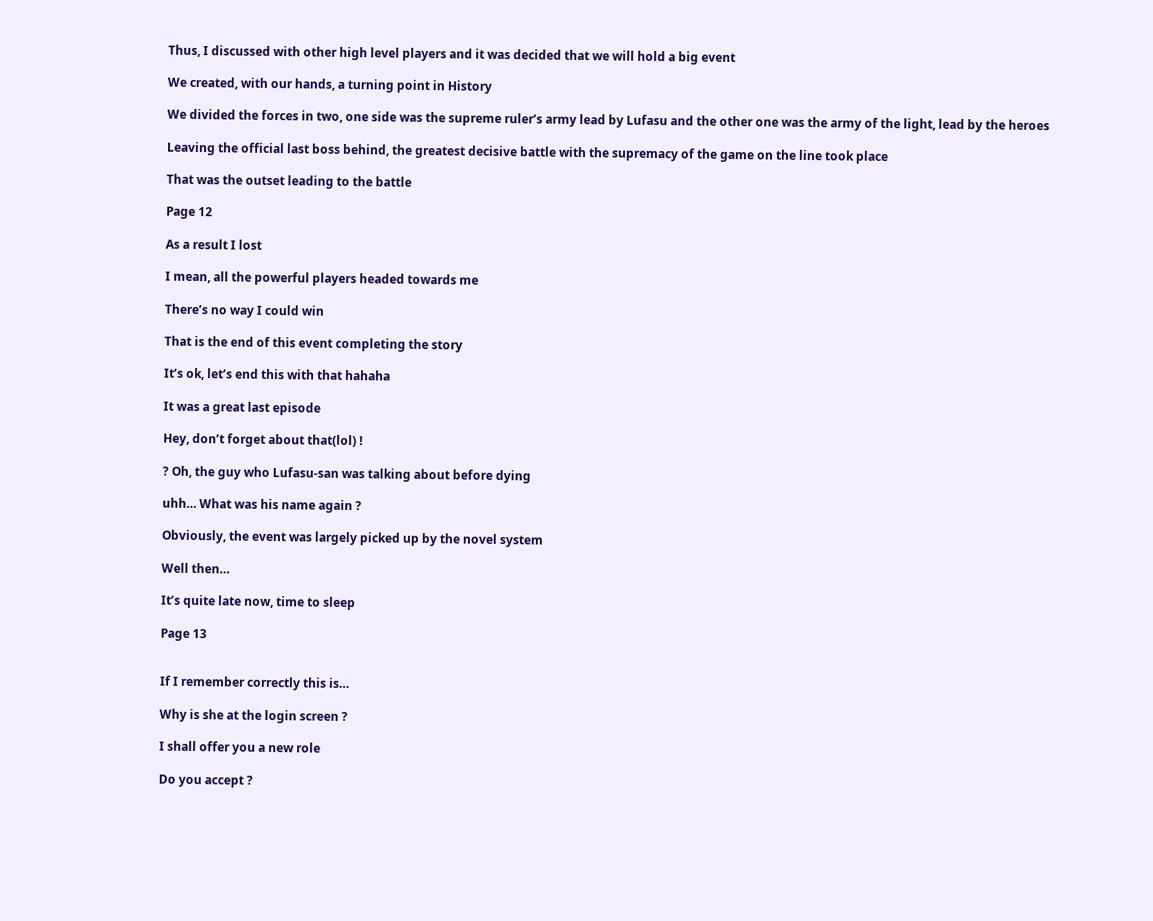Thus, I discussed with other high level players and it was decided that we will hold a big event

We created, with our hands, a turning point in History

We divided the forces in two, one side was the supreme ruler’s army lead by Lufasu and the other one was the army of the light, lead by the heroes

Leaving the official last boss behind, the greatest decisive battle with the supremacy of the game on the line took place

That was the outset leading to the battle

Page 12

As a result I lost

I mean, all the powerful players headed towards me

There’s no way I could win

That is the end of this event completing the story

It’s ok, let’s end this with that hahaha

It was a great last episode

Hey, don’t forget about that(lol) !

? Oh, the guy who Lufasu-san was talking about before dying

uhh… What was his name again ?

Obviously, the event was largely picked up by the novel system

Well then…

It’s quite late now, time to sleep

Page 13


If I remember correctly this is…

Why is she at the login screen ?

I shall offer you a new role

Do you accept ?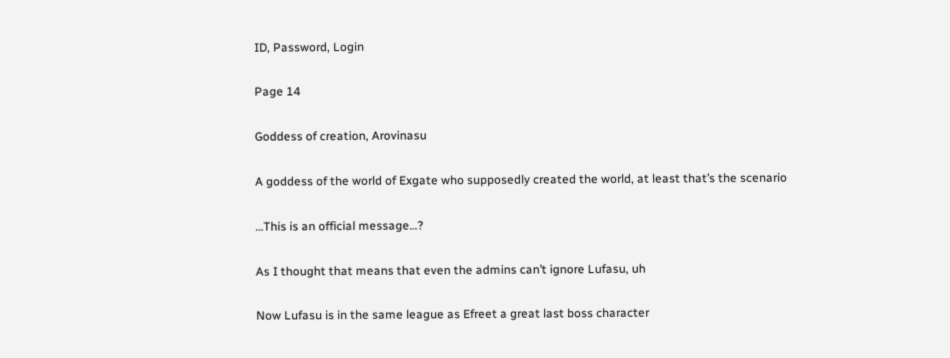ID, Password, Login

Page 14

Goddess of creation, Arovinasu

A goddess of the world of Exgate who supposedly created the world, at least that’s the scenario

…This is an official message…?

As I thought that means that even the admins can’t ignore Lufasu, uh

Now Lufasu is in the same league as Efreet a great last boss character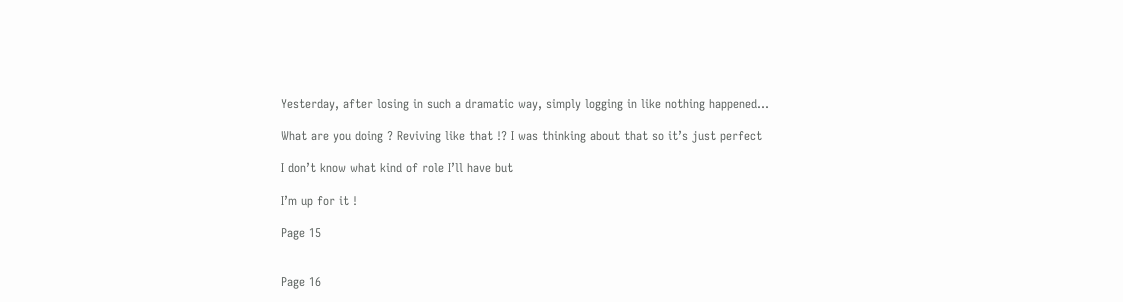Yesterday, after losing in such a dramatic way, simply logging in like nothing happened…

What are you doing ? Reviving like that !? I was thinking about that so it’s just perfect

I don’t know what kind of role I’ll have but

I’m up for it !

Page 15


Page 16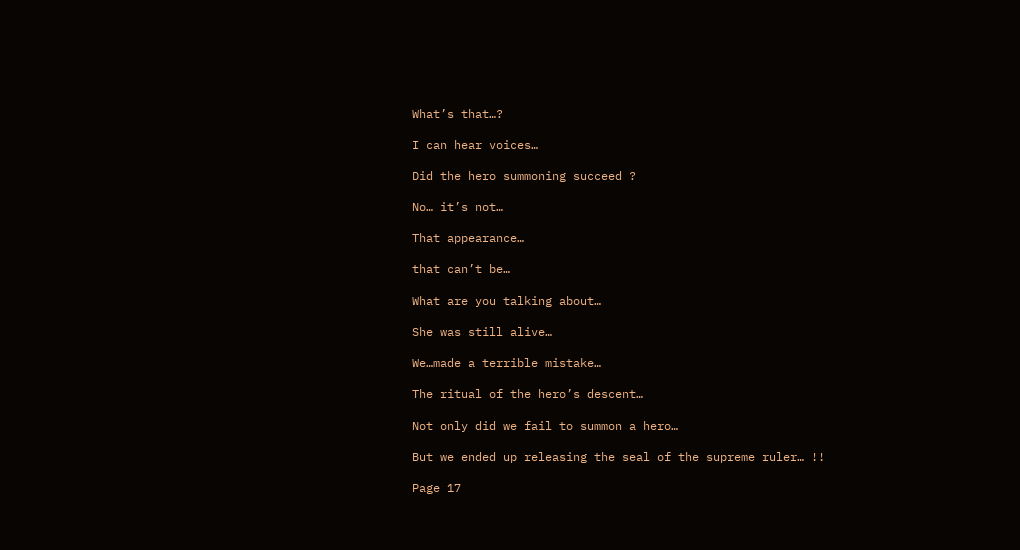What’s that…?

I can hear voices…

Did the hero summoning succeed ?

No… it’s not…

That appearance…

that can’t be…

What are you talking about…

She was still alive…

We…made a terrible mistake…

The ritual of the hero’s descent…

Not only did we fail to summon a hero…

But we ended up releasing the seal of the supreme ruler… !!

Page 17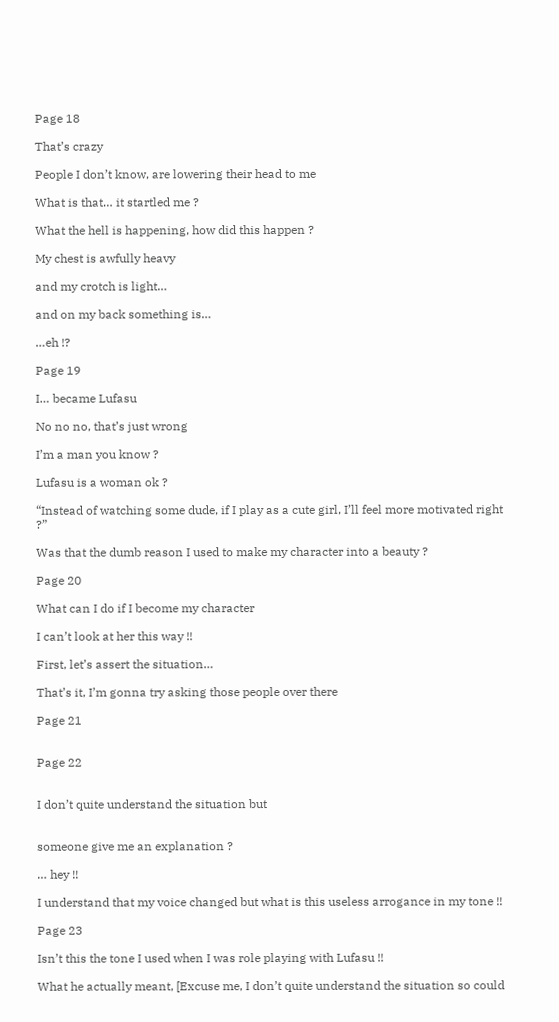Page 18

That’s crazy

People I don’t know, are lowering their head to me

What is that… it startled me ?

What the hell is happening, how did this happen ?

My chest is awfully heavy

and my crotch is light…

and on my back something is…

…eh !?

Page 19

I… became Lufasu

No no no, that’s just wrong

I’m a man you know ?

Lufasu is a woman ok ?

“Instead of watching some dude, if I play as a cute girl, I’ll feel more motivated right ?”

Was that the dumb reason I used to make my character into a beauty ?

Page 20

What can I do if I become my character

I can’t look at her this way !!

First, let’s assert the situation…

That’s it, I’m gonna try asking those people over there

Page 21


Page 22


I don’t quite understand the situation but


someone give me an explanation ?

… hey !!

I understand that my voice changed but what is this useless arrogance in my tone !!

Page 23

Isn’t this the tone I used when I was role playing with Lufasu !!

What he actually meant, [Excuse me, I don’t quite understand the situation so could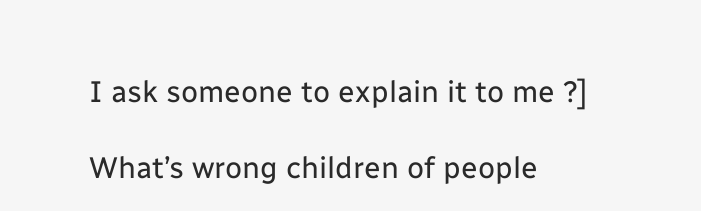I ask someone to explain it to me ?]

What’s wrong children of people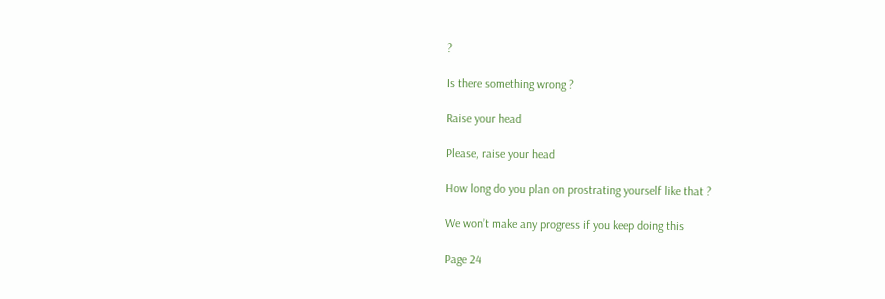?

Is there something wrong ?

Raise your head

Please, raise your head

How long do you plan on prostrating yourself like that ?

We won’t make any progress if you keep doing this

Page 24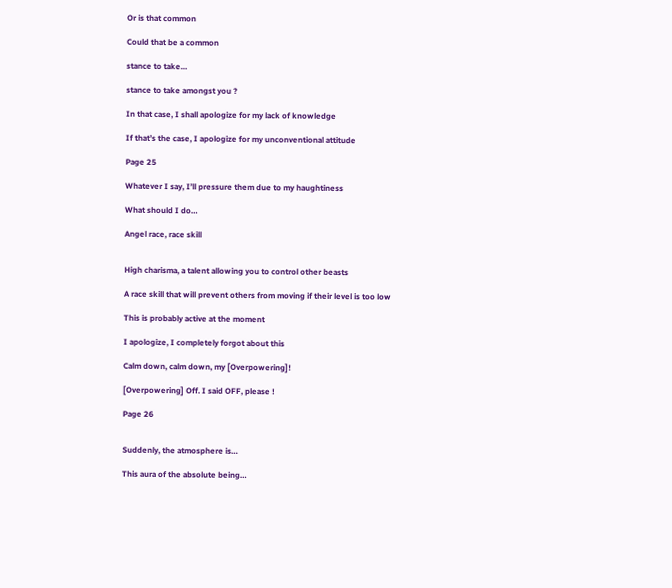Or is that common

Could that be a common

stance to take…

stance to take amongst you ?

In that case, I shall apologize for my lack of knowledge

If that’s the case, I apologize for my unconventional attitude

Page 25

Whatever I say, I’ll pressure them due to my haughtiness

What should I do…

Angel race, race skill


High charisma, a talent allowing you to control other beasts

A race skill that will prevent others from moving if their level is too low

This is probably active at the moment

I apologize, I completely forgot about this

Calm down, calm down, my [Overpowering]!

[Overpowering] Off. I said OFF, please !

Page 26


Suddenly, the atmosphere is…

This aura of the absolute being…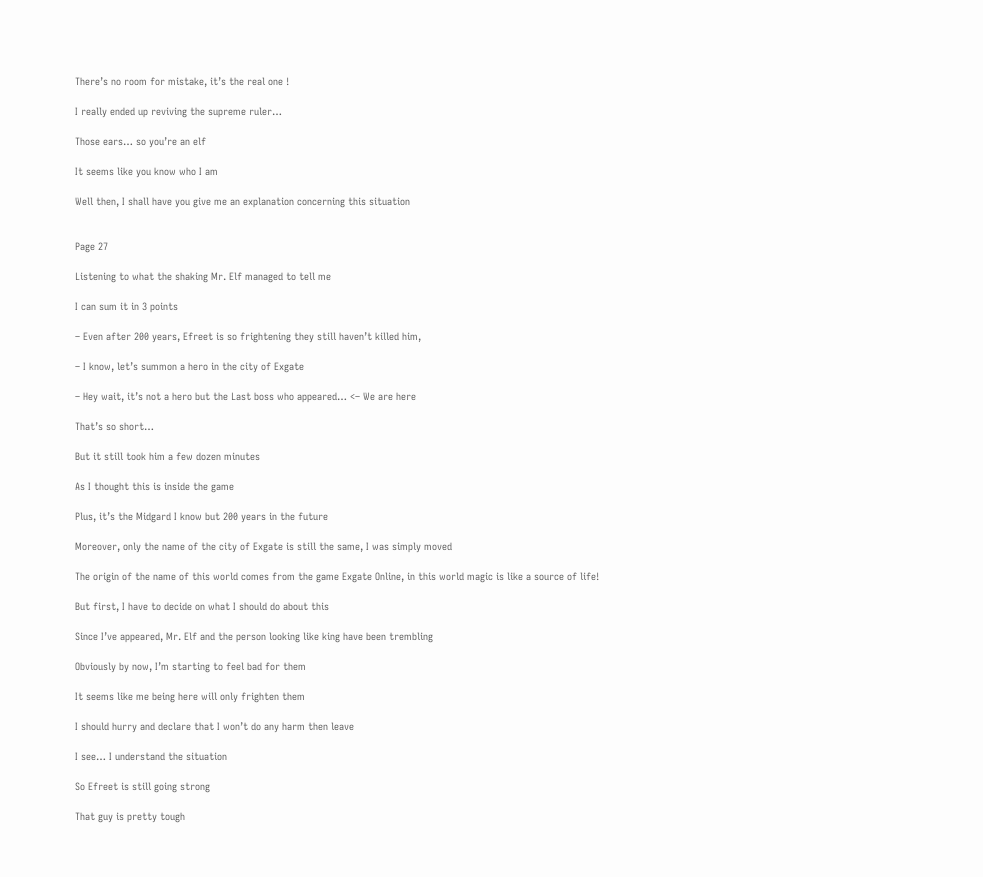There’s no room for mistake, it’s the real one !

I really ended up reviving the supreme ruler…

Those ears… so you’re an elf

It seems like you know who I am

Well then, I shall have you give me an explanation concerning this situation


Page 27

Listening to what the shaking Mr. Elf managed to tell me

I can sum it in 3 points

– Even after 200 years, Efreet is so frightening they still haven’t killed him,

– I know, let’s summon a hero in the city of Exgate

– Hey wait, it’s not a hero but the Last boss who appeared… <– We are here

That’s so short…

But it still took him a few dozen minutes

As I thought this is inside the game

Plus, it’s the Midgard I know but 200 years in the future

Moreover, only the name of the city of Exgate is still the same, I was simply moved

The origin of the name of this world comes from the game Exgate Online, in this world magic is like a source of life!

But first, I have to decide on what I should do about this

Since I’ve appeared, Mr. Elf and the person looking like king have been trembling

Obviously by now, I’m starting to feel bad for them

It seems like me being here will only frighten them

I should hurry and declare that I won’t do any harm then leave

I see… I understand the situation

So Efreet is still going strong

That guy is pretty tough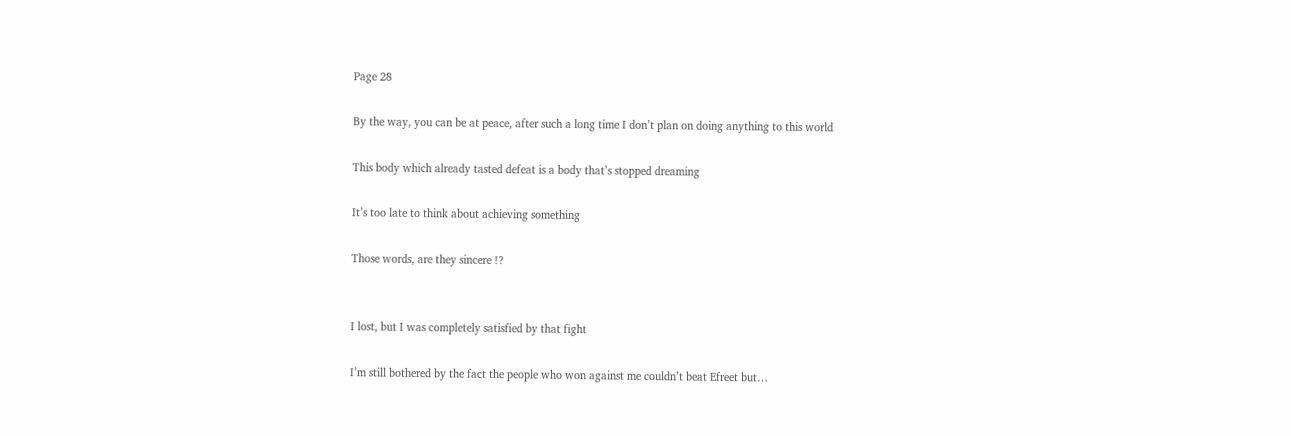Page 28

By the way, you can be at peace, after such a long time I don’t plan on doing anything to this world

This body which already tasted defeat is a body that’s stopped dreaming

It’s too late to think about achieving something

Those words, are they sincere !?


I lost, but I was completely satisfied by that fight

I’m still bothered by the fact the people who won against me couldn’t beat Efreet but…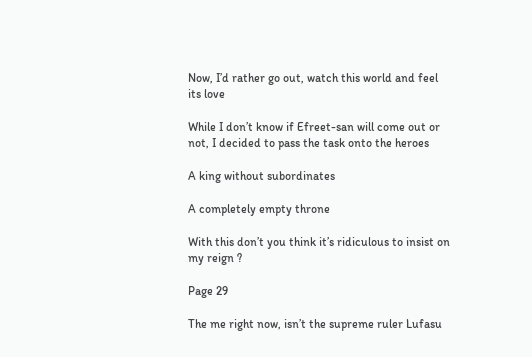Now, I’d rather go out, watch this world and feel its love

While I don’t know if Efreet-san will come out or not, I decided to pass the task onto the heroes

A king without subordinates

A completely empty throne

With this don’t you think it’s ridiculous to insist on my reign ?

Page 29

The me right now, isn’t the supreme ruler Lufasu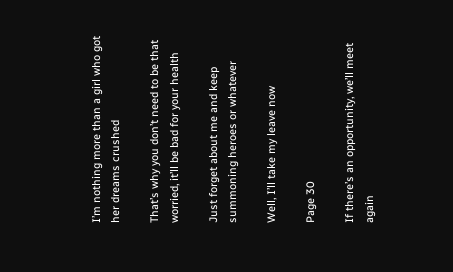I’m nothing more than a girl who got her dreams crushed

That’s why you don’t need to be that worried, it’ll be bad for your health

Just forget about me and keep summoning heroes or whatever

Well, I’ll take my leave now

Page 30

If there’s an opportunity, we’ll meet again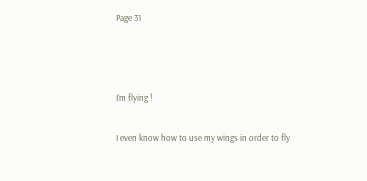Page 31



I’m flying !

I even know how to use my wings in order to fly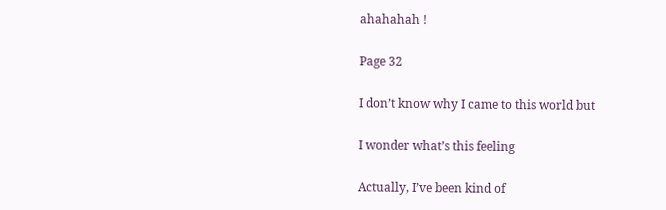ahahahah !

Page 32

I don’t know why I came to this world but

I wonder what’s this feeling

Actually, I’ve been kind of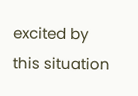excited by this situation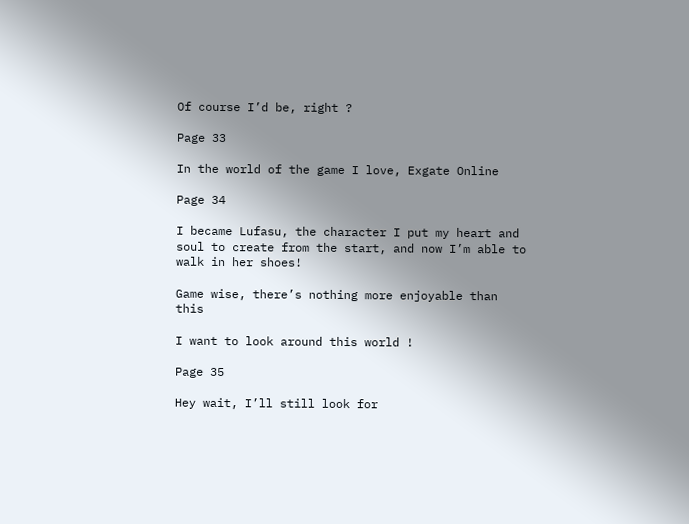Of course I’d be, right ?

Page 33

In the world of the game I love, Exgate Online

Page 34

I became Lufasu, the character I put my heart and soul to create from the start, and now I’m able to walk in her shoes!

Game wise, there’s nothing more enjoyable than this

I want to look around this world !

Page 35

Hey wait, I’ll still look for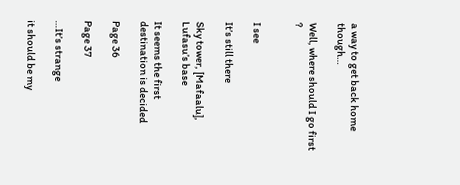a way to get back home though…

Well, where should I go first ?


I see

It’s still there

Sky tower, [Mafaalu], Lufasu’s base

It seems the first destination is decided

Page 36

Page 37

…It’s strange

it should be my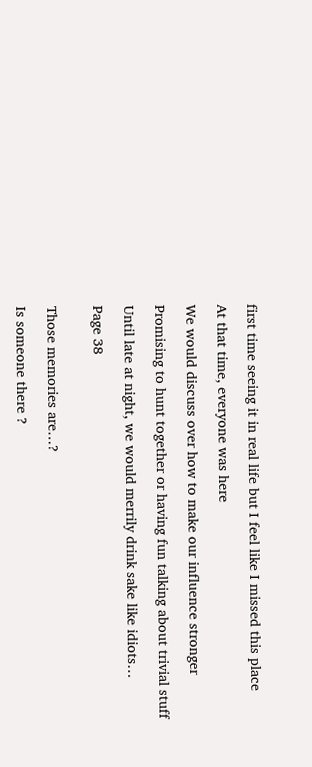first time seeing it in real life but I feel like I missed this place

At that time, everyone was here

We would discuss over how to make our influence stronger

Promising to hunt together or having fun talking about trivial stuff

Until late at night, we would merrily drink sake like idiots…

Page 38


Those memories are…?

Is someone there ?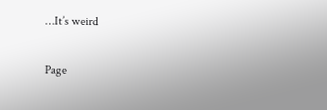…It’s weird

Page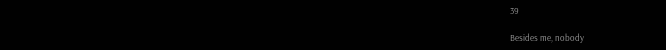39

Besides me, nobody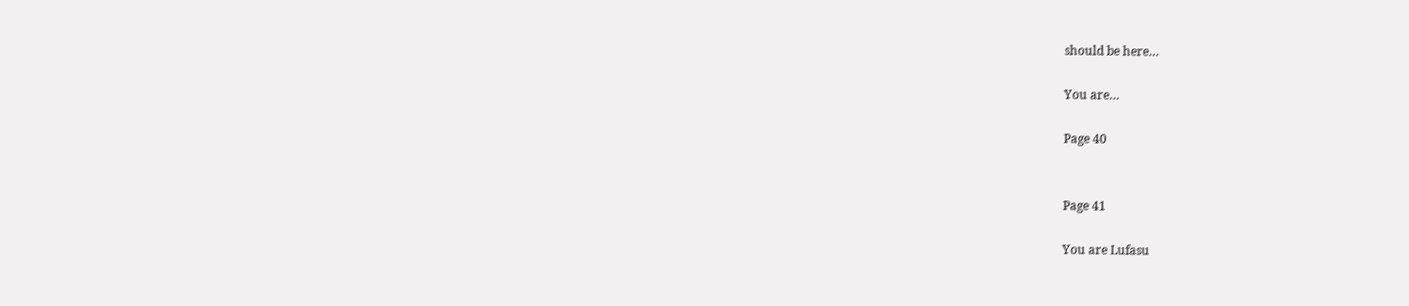should be here…

You are…

Page 40


Page 41

You are Lufasu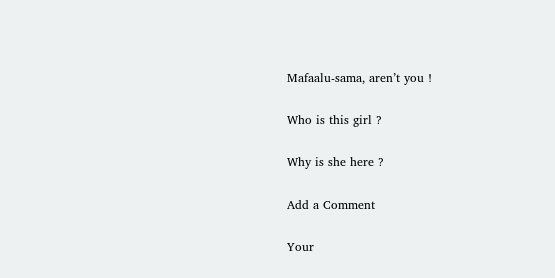Mafaalu-sama, aren’t you !

Who is this girl ?

Why is she here ?

Add a Comment

Your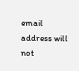email address will not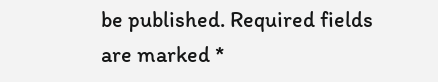be published. Required fields are marked *